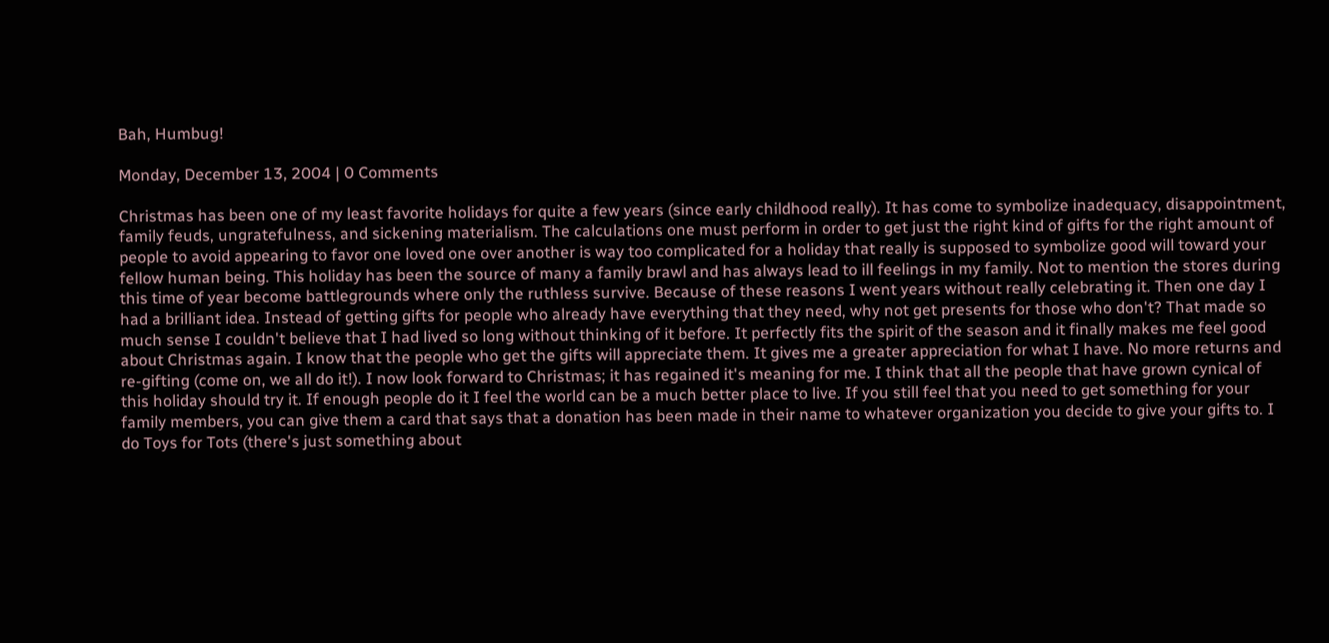Bah, Humbug!

Monday, December 13, 2004 | 0 Comments

Christmas has been one of my least favorite holidays for quite a few years (since early childhood really). It has come to symbolize inadequacy, disappointment, family feuds, ungratefulness, and sickening materialism. The calculations one must perform in order to get just the right kind of gifts for the right amount of people to avoid appearing to favor one loved one over another is way too complicated for a holiday that really is supposed to symbolize good will toward your fellow human being. This holiday has been the source of many a family brawl and has always lead to ill feelings in my family. Not to mention the stores during this time of year become battlegrounds where only the ruthless survive. Because of these reasons I went years without really celebrating it. Then one day I had a brilliant idea. Instead of getting gifts for people who already have everything that they need, why not get presents for those who don't? That made so much sense I couldn't believe that I had lived so long without thinking of it before. It perfectly fits the spirit of the season and it finally makes me feel good about Christmas again. I know that the people who get the gifts will appreciate them. It gives me a greater appreciation for what I have. No more returns and re-gifting (come on, we all do it!). I now look forward to Christmas; it has regained it's meaning for me. I think that all the people that have grown cynical of this holiday should try it. If enough people do it I feel the world can be a much better place to live. If you still feel that you need to get something for your family members, you can give them a card that says that a donation has been made in their name to whatever organization you decide to give your gifts to. I do Toys for Tots (there's just something about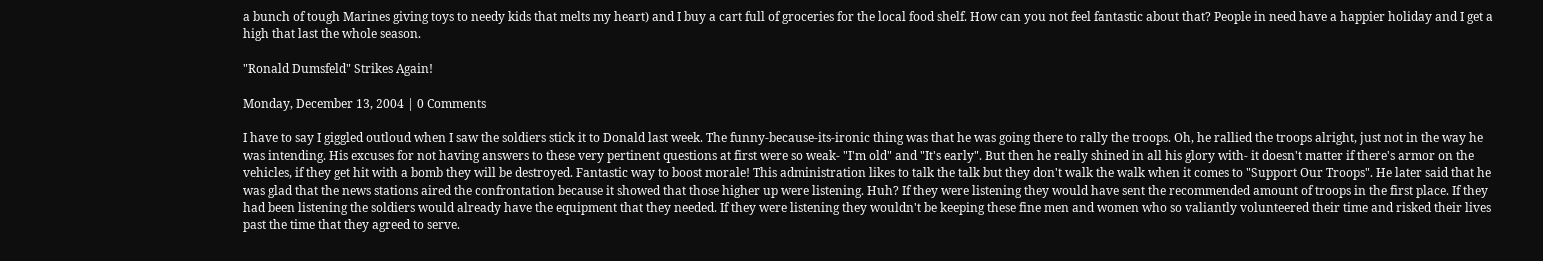a bunch of tough Marines giving toys to needy kids that melts my heart) and I buy a cart full of groceries for the local food shelf. How can you not feel fantastic about that? People in need have a happier holiday and I get a high that last the whole season.

"Ronald Dumsfeld" Strikes Again!

Monday, December 13, 2004 | 0 Comments

I have to say I giggled outloud when I saw the soldiers stick it to Donald last week. The funny-because-its-ironic thing was that he was going there to rally the troops. Oh, he rallied the troops alright, just not in the way he was intending. His excuses for not having answers to these very pertinent questions at first were so weak- "I'm old" and "It's early". But then he really shined in all his glory with- it doesn't matter if there's armor on the vehicles, if they get hit with a bomb they will be destroyed. Fantastic way to boost morale! This administration likes to talk the talk but they don't walk the walk when it comes to "Support Our Troops". He later said that he was glad that the news stations aired the confrontation because it showed that those higher up were listening. Huh? If they were listening they would have sent the recommended amount of troops in the first place. If they had been listening the soldiers would already have the equipment that they needed. If they were listening they wouldn't be keeping these fine men and women who so valiantly volunteered their time and risked their lives past the time that they agreed to serve.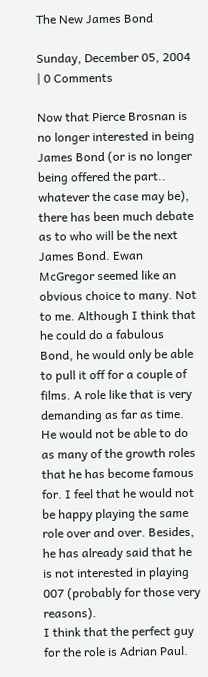The New James Bond

Sunday, December 05, 2004 | 0 Comments

Now that Pierce Brosnan is no longer interested in being James Bond (or is no longer being offered the part.. whatever the case may be), there has been much debate as to who will be the next James Bond. Ewan McGregor seemed like an obvious choice to many. Not to me. Although I think that he could do a fabulous Bond, he would only be able to pull it off for a couple of films. A role like that is very demanding as far as time. He would not be able to do as many of the growth roles that he has become famous for. I feel that he would not be happy playing the same role over and over. Besides, he has already said that he is not interested in playing 007 (probably for those very reasons).
I think that the perfect guy for the role is Adrian Paul.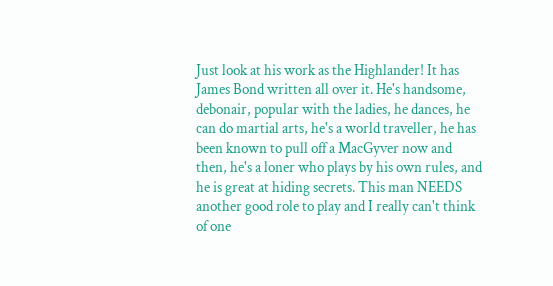Just look at his work as the Highlander! It has James Bond written all over it. He's handsome, debonair, popular with the ladies, he dances, he can do martial arts, he's a world traveller, he has been known to pull off a MacGyver now and then, he's a loner who plays by his own rules, and he is great at hiding secrets. This man NEEDS another good role to play and I really can't think of one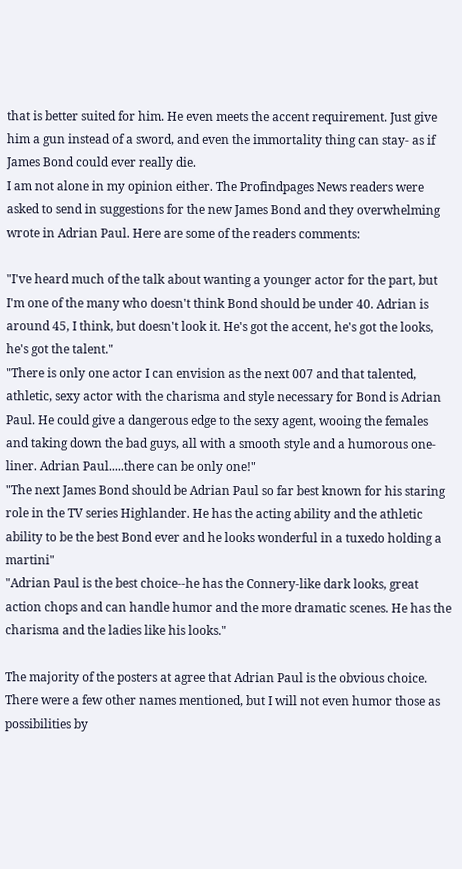that is better suited for him. He even meets the accent requirement. Just give him a gun instead of a sword, and even the immortality thing can stay- as if James Bond could ever really die.
I am not alone in my opinion either. The Profindpages News readers were asked to send in suggestions for the new James Bond and they overwhelming wrote in Adrian Paul. Here are some of the readers comments:

"I've heard much of the talk about wanting a younger actor for the part, but I'm one of the many who doesn't think Bond should be under 40. Adrian is around 45, I think, but doesn't look it. He's got the accent, he's got the looks, he's got the talent."
"There is only one actor I can envision as the next 007 and that talented, athletic, sexy actor with the charisma and style necessary for Bond is Adrian Paul. He could give a dangerous edge to the sexy agent, wooing the females and taking down the bad guys, all with a smooth style and a humorous one-liner. Adrian Paul.....there can be only one!"
"The next James Bond should be Adrian Paul so far best known for his staring role in the TV series Highlander. He has the acting ability and the athletic ability to be the best Bond ever and he looks wonderful in a tuxedo holding a martini"
"Adrian Paul is the best choice--he has the Connery-like dark looks, great action chops and can handle humor and the more dramatic scenes. He has the charisma and the ladies like his looks."

The majority of the posters at agree that Adrian Paul is the obvious choice. There were a few other names mentioned, but I will not even humor those as possibilities by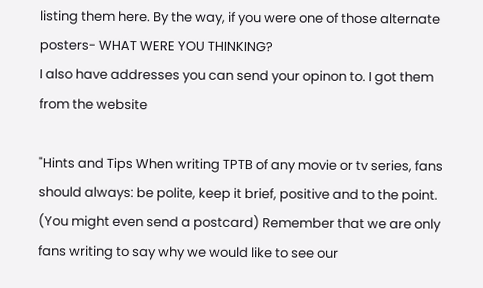listing them here. By the way, if you were one of those alternate posters- WHAT WERE YOU THINKING?
I also have addresses you can send your opinon to. I got them from the website

"Hints and Tips When writing TPTB of any movie or tv series, fans should always: be polite, keep it brief, positive and to the point. (You might even send a postcard) Remember that we are only fans writing to say why we would like to see our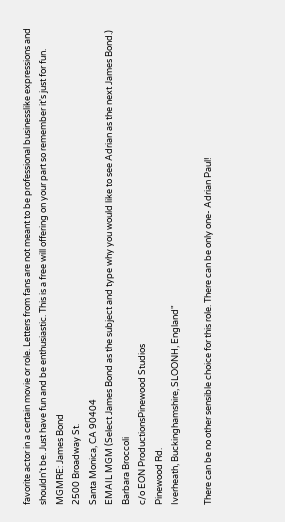favorite actor in a certain movie or role. Letters from fans are not meant to be professional businesslike expressions and shouldn't be. Just have fun and be enthusiastic. This is a free will offering on your part so remember it's just for fun.
MGMRE: James Bond
2500 Broadway St.
Santa Monica, CA 90404
EMAIL MGM (Select James Bond as the subject and type why you would like to see Adrian as the next James Bond.)
Barbara Broccoli
c/o EON ProductionsPinewood Studios
Pinewood Rd.
Iverheath, Buckinghamshire, SLOONH, England"

There can be no other sensible choice for this role. There can be only one- Adrian Paul!